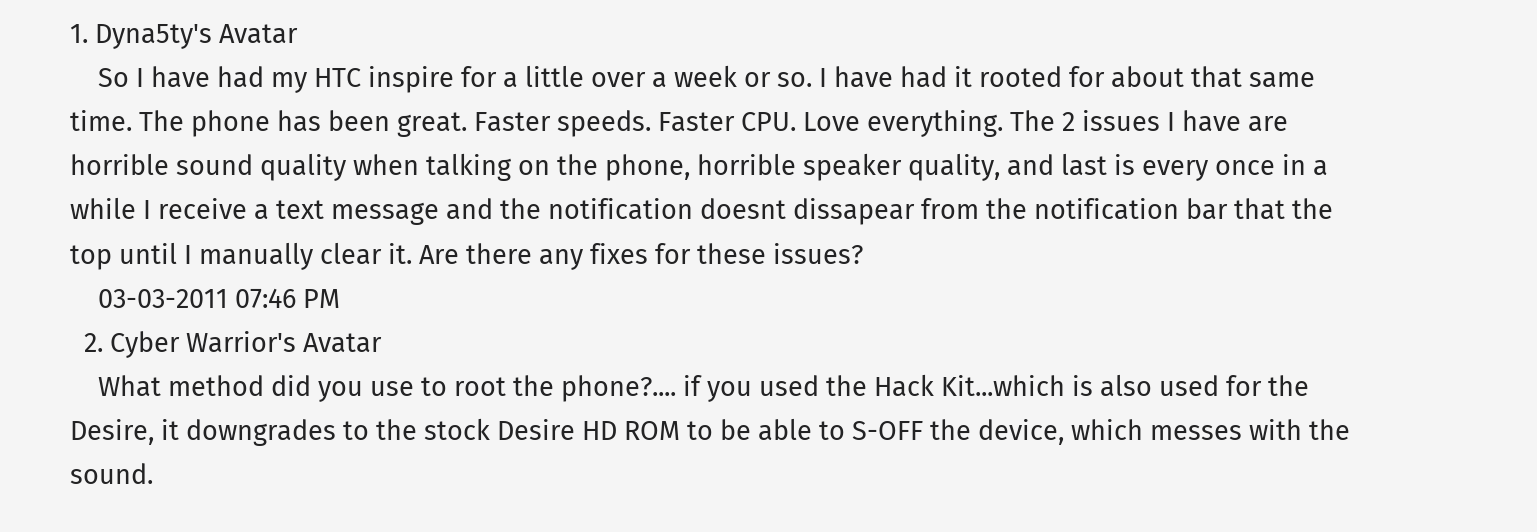1. Dyna5ty's Avatar
    So I have had my HTC inspire for a little over a week or so. I have had it rooted for about that same time. The phone has been great. Faster speeds. Faster CPU. Love everything. The 2 issues I have are horrible sound quality when talking on the phone, horrible speaker quality, and last is every once in a while I receive a text message and the notification doesnt dissapear from the notification bar that the top until I manually clear it. Are there any fixes for these issues?
    03-03-2011 07:46 PM
  2. Cyber Warrior's Avatar
    What method did you use to root the phone?.... if you used the Hack Kit...which is also used for the Desire, it downgrades to the stock Desire HD ROM to be able to S-OFF the device, which messes with the sound.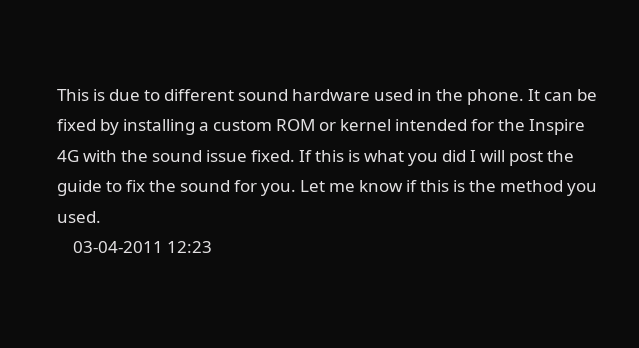This is due to different sound hardware used in the phone. It can be fixed by installing a custom ROM or kernel intended for the Inspire 4G with the sound issue fixed. If this is what you did I will post the guide to fix the sound for you. Let me know if this is the method you used.
    03-04-2011 12:23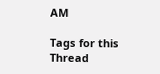AM

Tags for this Thread